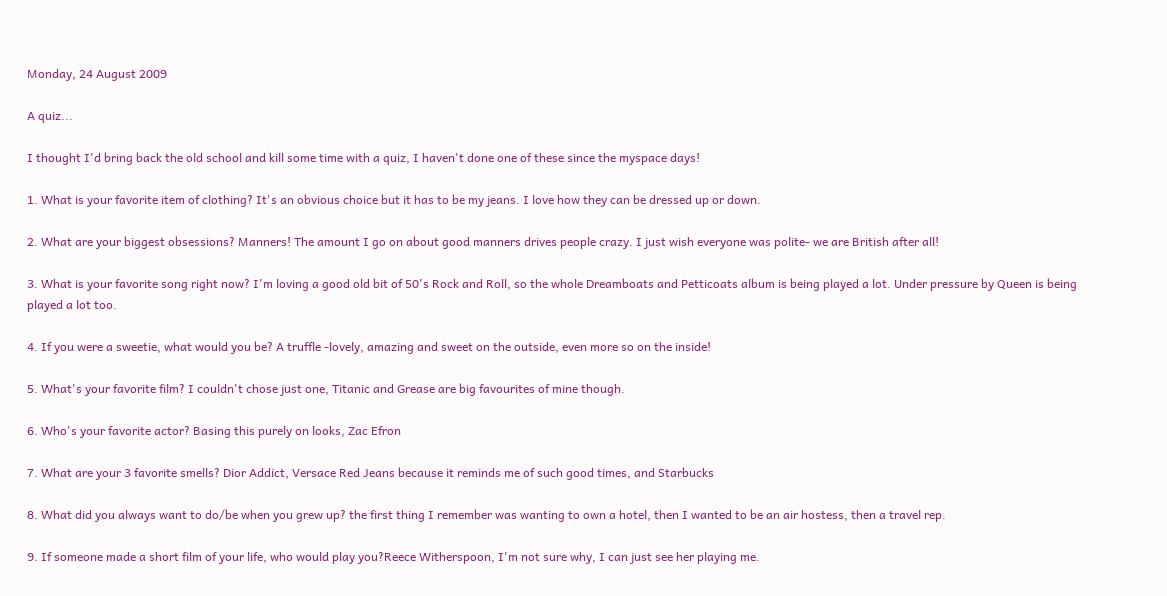Monday, 24 August 2009

A quiz...

I thought I'd bring back the old school and kill some time with a quiz, I haven't done one of these since the myspace days!

1. What is your favorite item of clothing? It's an obvious choice but it has to be my jeans. I love how they can be dressed up or down.

2. What are your biggest obsessions? Manners! The amount I go on about good manners drives people crazy. I just wish everyone was polite- we are British after all!

3. What is your favorite song right now? I'm loving a good old bit of 50's Rock and Roll, so the whole Dreamboats and Petticoats album is being played a lot. Under pressure by Queen is being played a lot too.

4. If you were a sweetie, what would you be? A truffle -lovely, amazing and sweet on the outside, even more so on the inside!

5. What's your favorite film? I couldn't chose just one, Titanic and Grease are big favourites of mine though.

6. Who's your favorite actor? Basing this purely on looks, Zac Efron

7. What are your 3 favorite smells? Dior Addict, Versace Red Jeans because it reminds me of such good times, and Starbucks

8. What did you always want to do/be when you grew up? the first thing I remember was wanting to own a hotel, then I wanted to be an air hostess, then a travel rep.

9. If someone made a short film of your life, who would play you?Reece Witherspoon, I'm not sure why, I can just see her playing me.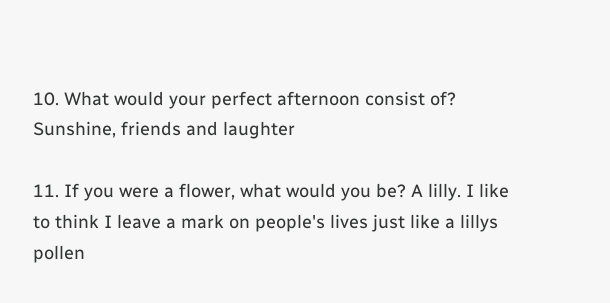10. What would your perfect afternoon consist of? Sunshine, friends and laughter

11. If you were a flower, what would you be? A lilly. I like to think I leave a mark on people's lives just like a lillys pollen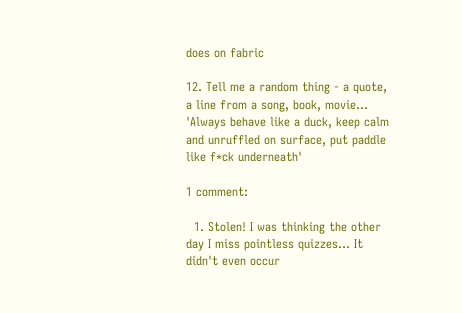does on fabric

12. Tell me a random thing - a quote, a line from a song, book, movie...
'Always behave like a duck, keep calm and unruffled on surface, put paddle like f*ck underneath'

1 comment:

  1. Stolen! I was thinking the other day I miss pointless quizzes... It didn't even occur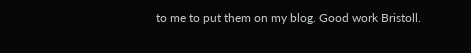to me to put them on my blog. Good work Bristoll.